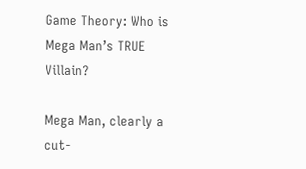Game Theory: Who is Mega Man’s TRUE Villain?

Mega Man, clearly a cut-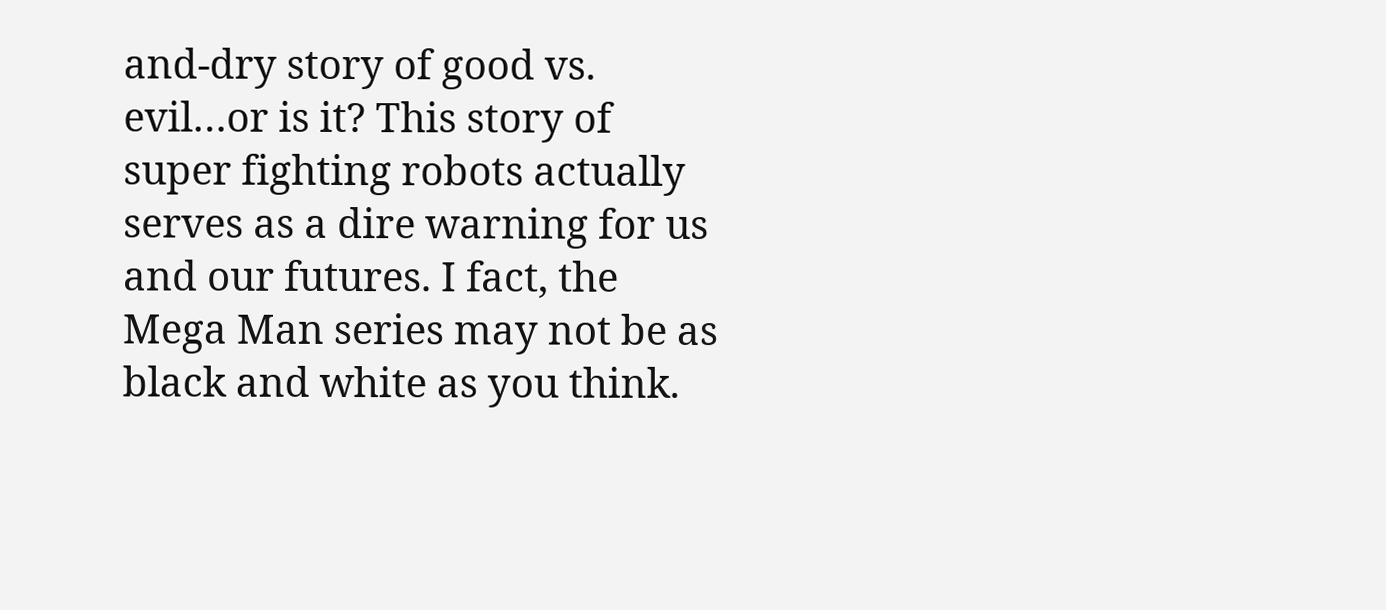and-dry story of good vs. evil…or is it? This story of super fighting robots actually serves as a dire warning for us and our futures. I fact, the Mega Man series may not be as black and white as you think.